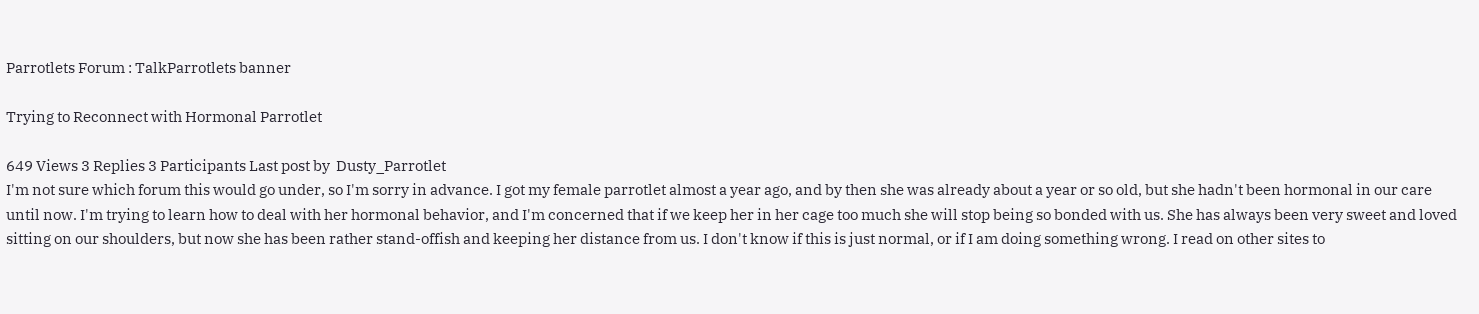Parrotlets Forum : TalkParrotlets banner

Trying to Reconnect with Hormonal Parrotlet

649 Views 3 Replies 3 Participants Last post by  Dusty_Parrotlet
I'm not sure which forum this would go under, so I'm sorry in advance. I got my female parrotlet almost a year ago, and by then she was already about a year or so old, but she hadn't been hormonal in our care until now. I'm trying to learn how to deal with her hormonal behavior, and I'm concerned that if we keep her in her cage too much she will stop being so bonded with us. She has always been very sweet and loved sitting on our shoulders, but now she has been rather stand-offish and keeping her distance from us. I don't know if this is just normal, or if I am doing something wrong. I read on other sites to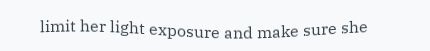limit her light exposure and make sure she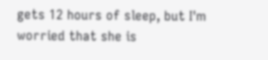gets 12 hours of sleep, but I'm worried that she is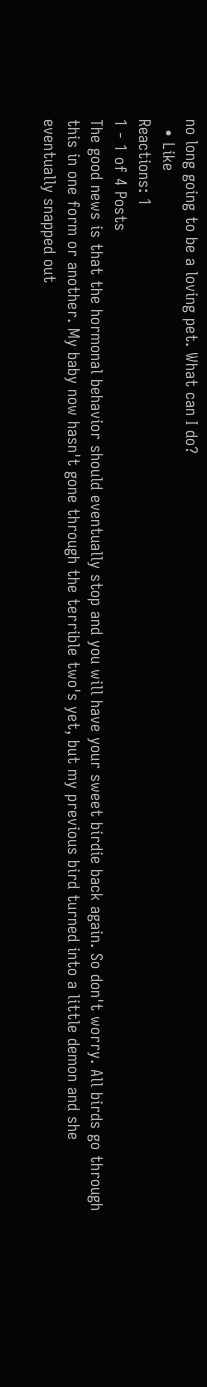no long going to be a loving pet. What can I do?
  • Like
Reactions: 1
1 - 1 of 4 Posts
The good news is that the hormonal behavior should eventually stop and you will have your sweet birdie back again. So don't worry. All birds go through this in one form or another. My baby now hasn't gone through the terrible two's yet, but my previous bird turned into a little demon and she eventually snapped out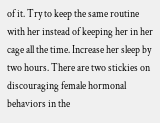of it. Try to keep the same routine with her instead of keeping her in her cage all the time. Increase her sleep by two hours. There are two stickies on discouraging female hormonal behaviors in the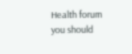Health forum you should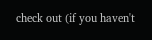check out (if you haven't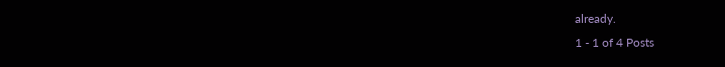already.
1 - 1 of 4 Posts